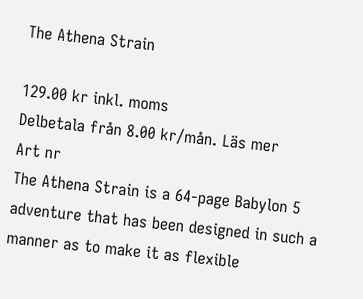The Athena Strain

129.00 kr inkl. moms
Delbetala från 8.00 kr/mån. Läs mer
Art nr
The Athena Strain is a 64-page Babylon 5 adventure that has been designed in such a manner as to make it as flexible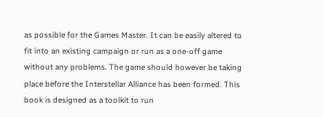as possible for the Games Master. It can be easily altered to fit into an existing campaign or run as a one-off game without any problems. The game should however be taking place before the Interstellar Alliance has been formed. This book is designed as a toolkit to run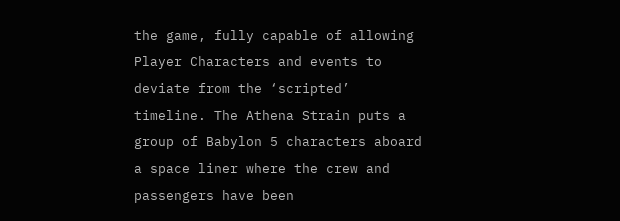the game, fully capable of allowing Player Characters and events to deviate from the ‘scripted’ timeline. The Athena Strain puts a group of Babylon 5 characters aboard a space liner where the crew and passengers have been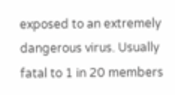exposed to an extremely dangerous virus. Usually fatal to 1 in 20 members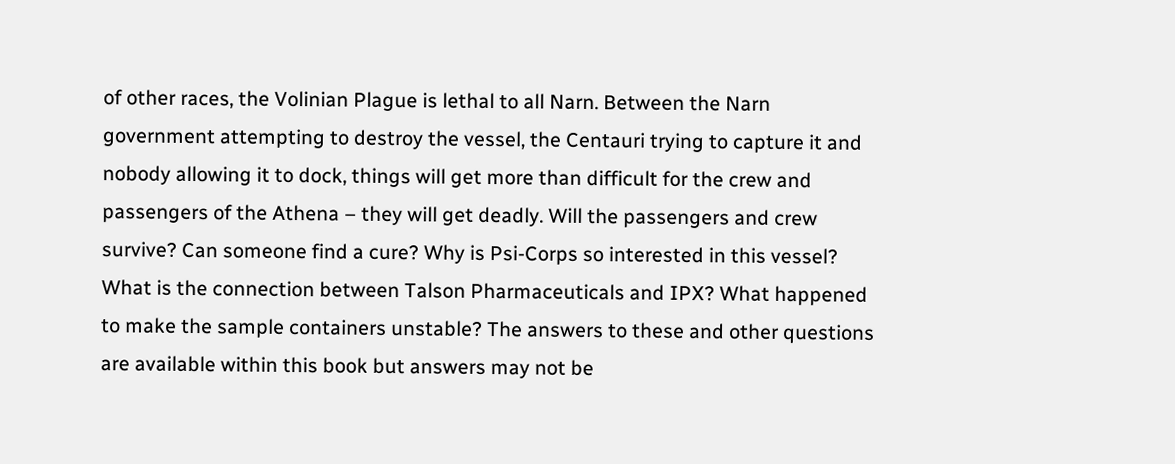of other races, the Volinian Plague is lethal to all Narn. Between the Narn government attempting to destroy the vessel, the Centauri trying to capture it and nobody allowing it to dock, things will get more than difficult for the crew and passengers of the Athena – they will get deadly. Will the passengers and crew survive? Can someone find a cure? Why is Psi-Corps so interested in this vessel? What is the connection between Talson Pharmaceuticals and IPX? What happened to make the sample containers unstable? The answers to these and other questions are available within this book but answers may not be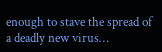enough to stave the spread of a deadly new virus…